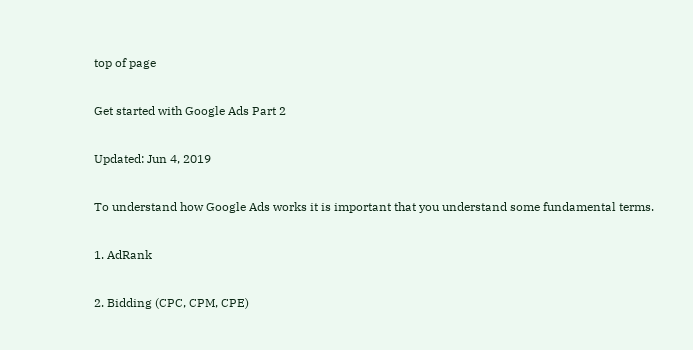top of page

Get started with Google Ads Part 2

Updated: Jun 4, 2019

To understand how Google Ads works it is important that you understand some fundamental terms.

1. AdRank

2. Bidding (CPC, CPM, CPE)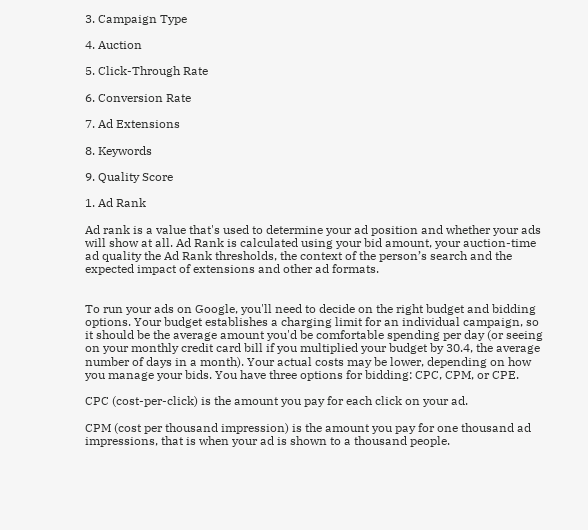3. Campaign Type

4. Auction

5. Click-Through Rate

6. Conversion Rate

7. Ad Extensions

8. Keywords

9. Quality Score

1. Ad Rank

Ad rank is a value that's used to determine your ad position and whether your ads will show at all. Ad Rank is calculated using your bid amount, your auction-time ad quality the Ad Rank thresholds, the context of the person’s search and the expected impact of extensions and other ad formats.


To run your ads on Google, you'll need to decide on the right budget and bidding options. Your budget establishes a charging limit for an individual campaign, so it should be the average amount you'd be comfortable spending per day (or seeing on your monthly credit card bill if you multiplied your budget by 30.4, the average number of days in a month). Your actual costs may be lower, depending on how you manage your bids. You have three options for bidding: CPC, CPM, or CPE.

CPC (cost-per-click) is the amount you pay for each click on your ad.

CPM (cost per thousand impression) is the amount you pay for one thousand ad impressions, that is when your ad is shown to a thousand people.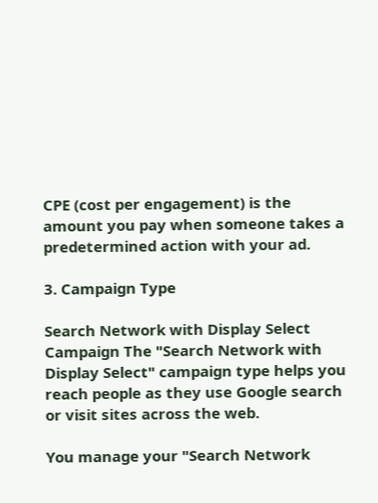CPE (cost per engagement) is the amount you pay when someone takes a predetermined action with your ad.

3. Campaign Type

Search Network with Display Select Campaign The "Search Network with Display Select" campaign type helps you reach people as they use Google search or visit sites across the web.

You manage your "Search Network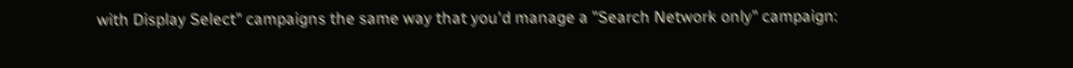with Display Select" campaigns the same way that you'd manage a "Search Network only" campaign: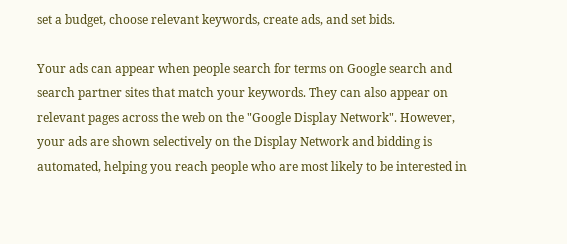set a budget, choose relevant keywords, create ads, and set bids.

Your ads can appear when people search for terms on Google search and search partner sites that match your keywords. They can also appear on relevant pages across the web on the "Google Display Network". However, your ads are shown selectively on the Display Network and bidding is automated, helping you reach people who are most likely to be interested in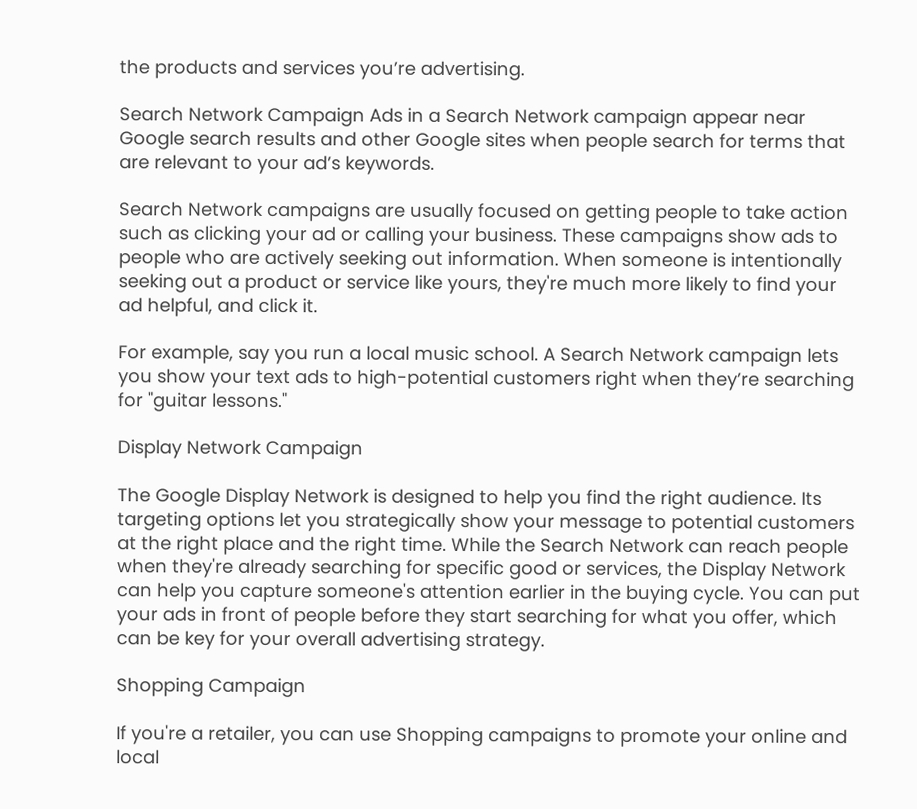the products and services you’re advertising.

Search Network Campaign Ads in a Search Network campaign appear near Google search results and other Google sites when people search for terms that are relevant to your ad’s keywords.

Search Network campaigns are usually focused on getting people to take action such as clicking your ad or calling your business. These campaigns show ads to people who are actively seeking out information. When someone is intentionally seeking out a product or service like yours, they're much more likely to find your ad helpful, and click it.

For example, say you run a local music school. A Search Network campaign lets you show your text ads to high-potential customers right when they’re searching for "guitar lessons."

Display Network Campaign

The Google Display Network is designed to help you find the right audience. Its targeting options let you strategically show your message to potential customers at the right place and the right time. While the Search Network can reach people when they're already searching for specific good or services, the Display Network can help you capture someone's attention earlier in the buying cycle. You can put your ads in front of people before they start searching for what you offer, which can be key for your overall advertising strategy.

Shopping Campaign

If you're a retailer, you can use Shopping campaigns to promote your online and local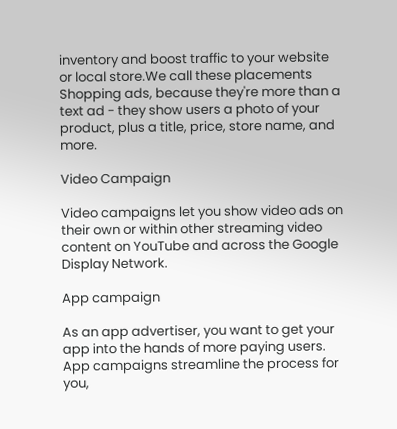inventory and boost traffic to your website or local store.We call these placements Shopping ads, because they're more than a text ad - they show users a photo of your product, plus a title, price, store name, and more.

Video Campaign

Video campaigns let you show video ads on their own or within other streaming video content on YouTube and across the Google Display Network.

App campaign

As an app advertiser, you want to get your app into the hands of more paying users. App campaigns streamline the process for you,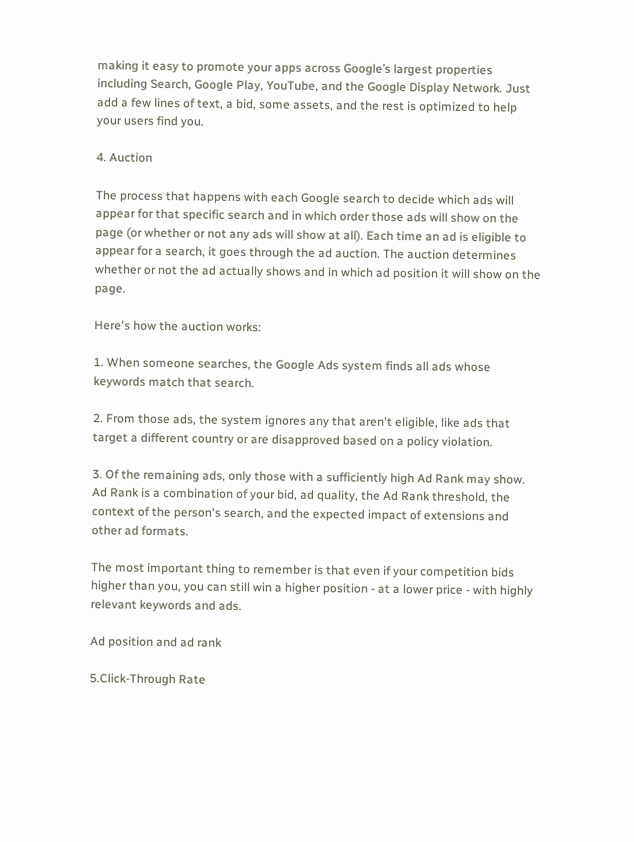making it easy to promote your apps across Google’s largest properties including Search, Google Play, YouTube, and the Google Display Network. Just add a few lines of text, a bid, some assets, and the rest is optimized to help your users find you.

4. Auction

The process that happens with each Google search to decide which ads will appear for that specific search and in which order those ads will show on the page (or whether or not any ads will show at all). Each time an ad is eligible to appear for a search, it goes through the ad auction. The auction determines whether or not the ad actually shows and in which ad position it will show on the page.

Here's how the auction works:

1. When someone searches, the Google Ads system finds all ads whose keywords match that search.

2. From those ads, the system ignores any that aren't eligible, like ads that target a different country or are disapproved based on a policy violation.

3. Of the remaining ads, only those with a sufficiently high Ad Rank may show. Ad Rank is a combination of your bid, ad quality, the Ad Rank threshold, the context of the person's search, and the expected impact of extensions and other ad formats.

The most important thing to remember is that even if your competition bids higher than you, you can still win a higher position - at a lower price - with highly relevant keywords and ads.

Ad position and ad rank

5.Click-Through Rate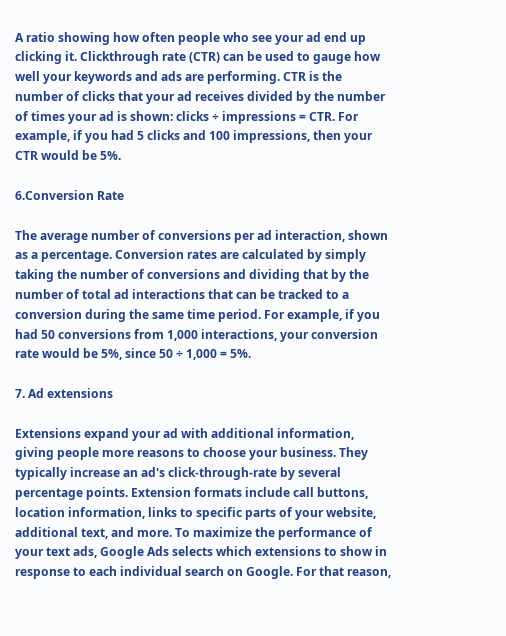A ratio showing how often people who see your ad end up clicking it. Clickthrough rate (CTR) can be used to gauge how well your keywords and ads are performing. CTR is the number of clicks that your ad receives divided by the number of times your ad is shown: clicks ÷ impressions = CTR. For example, if you had 5 clicks and 100 impressions, then your CTR would be 5%.

6.Conversion Rate

The average number of conversions per ad interaction, shown as a percentage. Conversion rates are calculated by simply taking the number of conversions and dividing that by the number of total ad interactions that can be tracked to a conversion during the same time period. For example, if you had 50 conversions from 1,000 interactions, your conversion rate would be 5%, since 50 ÷ 1,000 = 5%.

7. Ad extensions

Extensions expand your ad with additional information, giving people more reasons to choose your business. They typically increase an ad's click-through-rate by several percentage points. Extension formats include call buttons, location information, links to specific parts of your website, additional text, and more. To maximize the performance of your text ads, Google Ads selects which extensions to show in response to each individual search on Google. For that reason,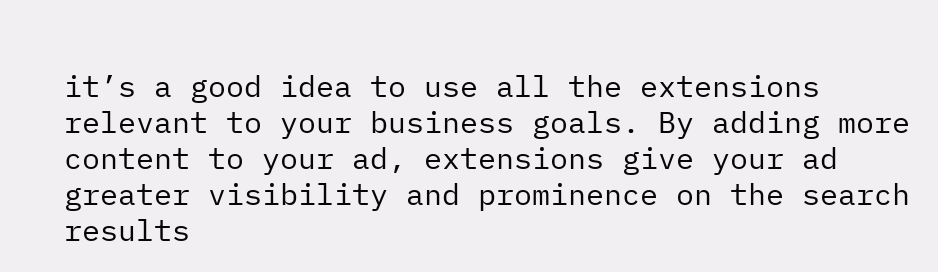it’s a good idea to use all the extensions relevant to your business goals. By adding more content to your ad, extensions give your ad greater visibility and prominence on the search results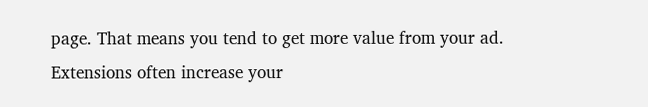page. That means you tend to get more value from your ad. Extensions often increase your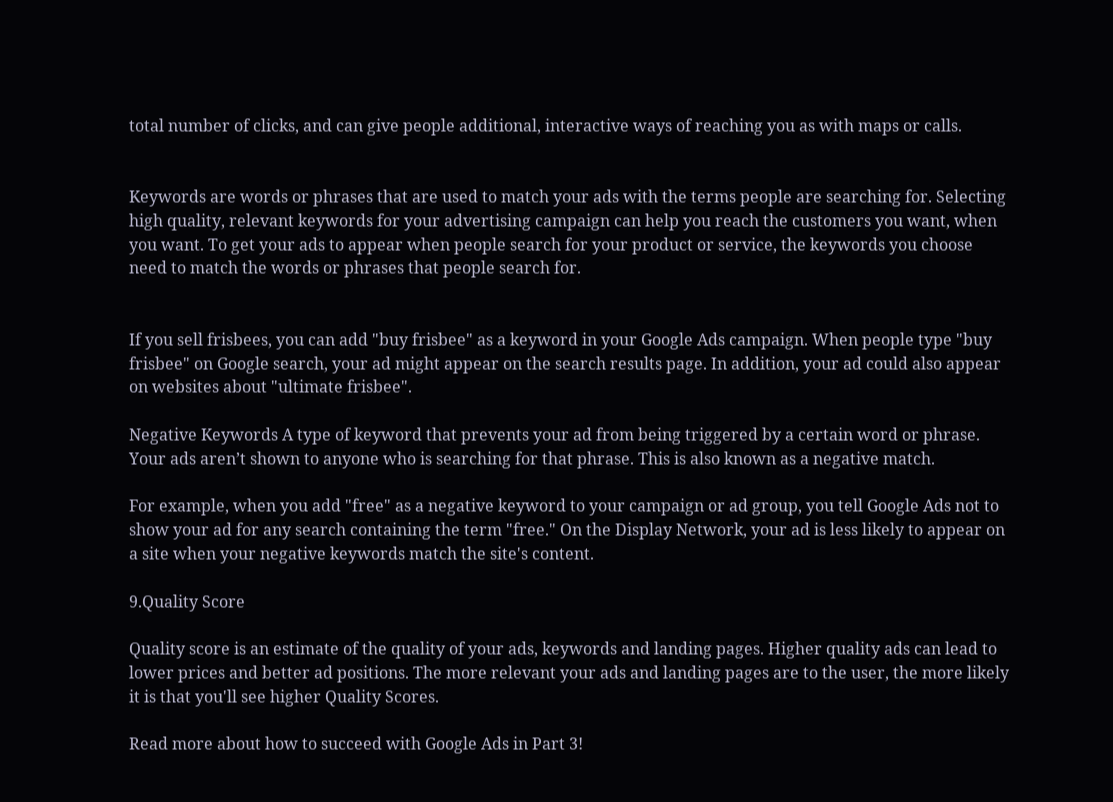total number of clicks, and can give people additional, interactive ways of reaching you as with maps or calls.


Keywords are words or phrases that are used to match your ads with the terms people are searching for. Selecting high quality, relevant keywords for your advertising campaign can help you reach the customers you want, when you want. To get your ads to appear when people search for your product or service, the keywords you choose need to match the words or phrases that people search for.


If you sell frisbees, you can add "buy frisbee" as a keyword in your Google Ads campaign. When people type "buy frisbee" on Google search, your ad might appear on the search results page. In addition, your ad could also appear on websites about "ultimate frisbee".

Negative Keywords A type of keyword that prevents your ad from being triggered by a certain word or phrase. Your ads aren’t shown to anyone who is searching for that phrase. This is also known as a negative match.

For example, when you add "free" as a negative keyword to your campaign or ad group, you tell Google Ads not to show your ad for any search containing the term "free." On the Display Network, your ad is less likely to appear on a site when your negative keywords match the site's content.

9.Quality Score

Quality score is an estimate of the quality of your ads, keywords and landing pages. Higher quality ads can lead to lower prices and better ad positions. The more relevant your ads and landing pages are to the user, the more likely it is that you'll see higher Quality Scores.

Read more about how to succeed with Google Ads in Part 3!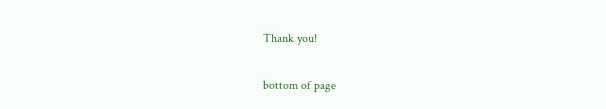Thank you!

bottom of page